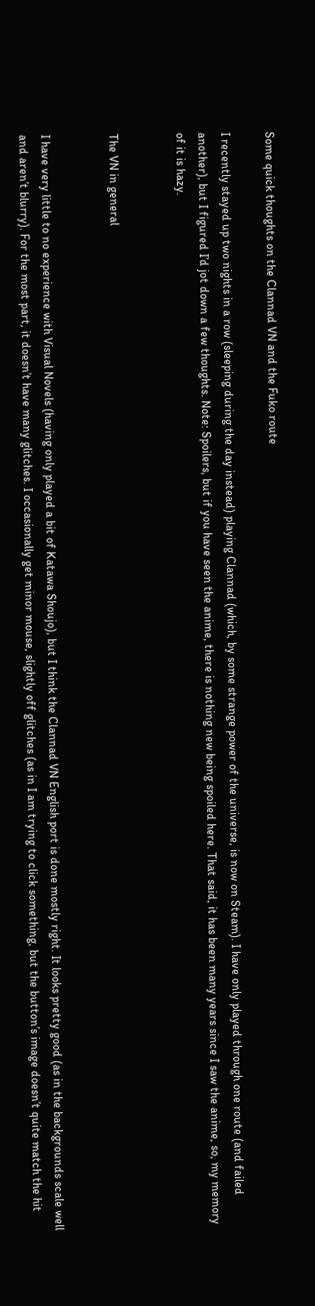Some quick thoughts on the Clannad VN and the Fuko route

I recently stayed up two nights in a row (sleeping during the day instead) playing Clannad (which, by some strange power of the universe, is now on Steam). I have only played through one route (and failed another), but I figured I’d jot down a few thoughts. Note: Spoilers, but if you have seen the anime, there is nothing new being spoiled here. That said, it has been many years since I saw the anime, so, my memory of it is hazy.


The VN in general


I have very little to no experience with Visual Novels (having only played a bit of Katawa Shoujo), but I think the Clannad VN English port is done mostly right. It looks pretty good (as in the backgrounds scale well and aren’t blurry). For the most part, it doesn’t have many glitches. I occasionally get minor mouse, slightly off glitches (as in I am trying to click something, but the button’s image doesn’t quite match the hit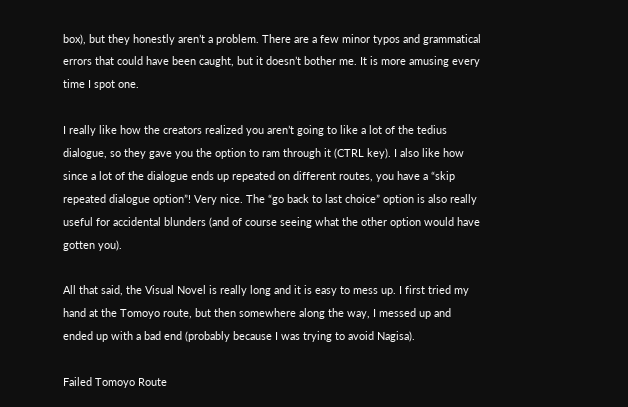box), but they honestly aren’t a problem. There are a few minor typos and grammatical errors that could have been caught, but it doesn’t bother me. It is more amusing every time I spot one.

I really like how the creators realized you aren’t going to like a lot of the tedius dialogue, so they gave you the option to ram through it (CTRL key). I also like how since a lot of the dialogue ends up repeated on different routes, you have a “skip repeated dialogue option”! Very nice. The “go back to last choice” option is also really useful for accidental blunders (and of course seeing what the other option would have gotten you).

All that said, the Visual Novel is really long and it is easy to mess up. I first tried my hand at the Tomoyo route, but then somewhere along the way, I messed up and ended up with a bad end (probably because I was trying to avoid Nagisa).

Failed Tomoyo Route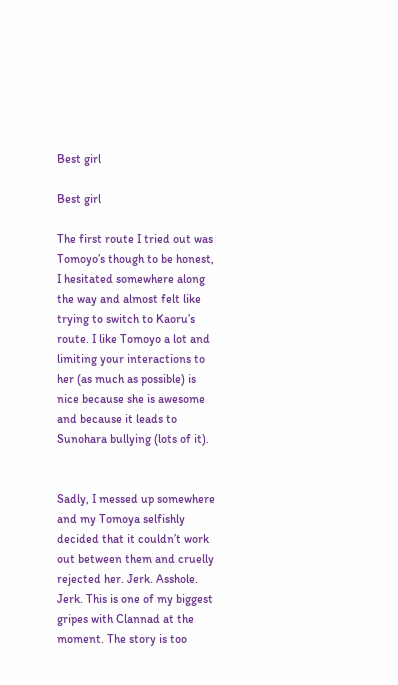Best girl

Best girl

The first route I tried out was Tomoyo’s though to be honest, I hesitated somewhere along the way and almost felt like trying to switch to Kaoru’s route. I like Tomoyo a lot and limiting your interactions to her (as much as possible) is nice because she is awesome and because it leads to Sunohara bullying (lots of it).


Sadly, I messed up somewhere and my Tomoya selfishly decided that it couldn’t work out between them and cruelly rejected her. Jerk. Asshole. Jerk. This is one of my biggest gripes with Clannad at the moment. The story is too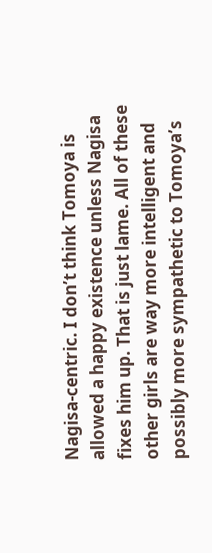Nagisa-centric. I don’t think Tomoya is allowed a happy existence unless Nagisa fixes him up. That is just lame. All of these other girls are way more intelligent and possibly more sympathetic to Tomoya’s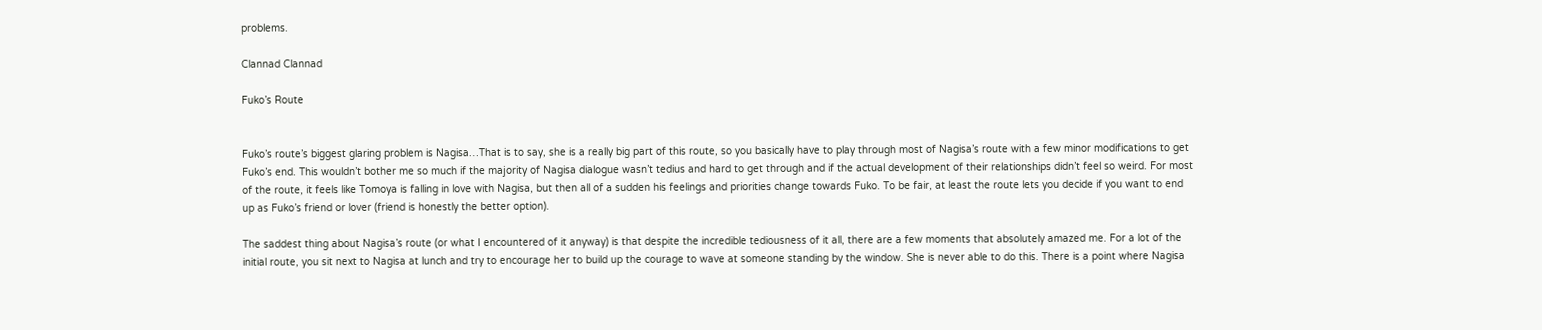problems.

Clannad Clannad

Fuko’s Route


Fuko’s route’s biggest glaring problem is Nagisa…That is to say, she is a really big part of this route, so you basically have to play through most of Nagisa’s route with a few minor modifications to get Fuko’s end. This wouldn’t bother me so much if the majority of Nagisa dialogue wasn’t tedius and hard to get through and if the actual development of their relationships didn’t feel so weird. For most of the route, it feels like Tomoya is falling in love with Nagisa, but then all of a sudden his feelings and priorities change towards Fuko. To be fair, at least the route lets you decide if you want to end up as Fuko’s friend or lover (friend is honestly the better option).

The saddest thing about Nagisa’s route (or what I encountered of it anyway) is that despite the incredible tediousness of it all, there are a few moments that absolutely amazed me. For a lot of the initial route, you sit next to Nagisa at lunch and try to encourage her to build up the courage to wave at someone standing by the window. She is never able to do this. There is a point where Nagisa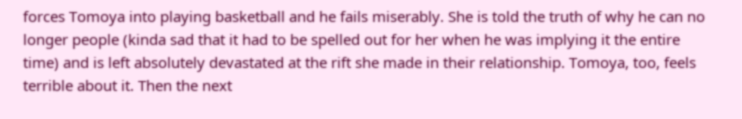forces Tomoya into playing basketball and he fails miserably. She is told the truth of why he can no longer people (kinda sad that it had to be spelled out for her when he was implying it the entire time) and is left absolutely devastated at the rift she made in their relationship. Tomoya, too, feels terrible about it. Then the next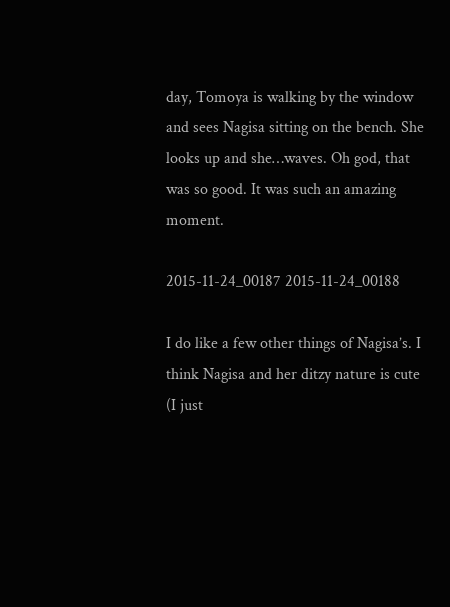day, Tomoya is walking by the window and sees Nagisa sitting on the bench. She looks up and she…waves. Oh god, that was so good. It was such an amazing moment.

2015-11-24_00187 2015-11-24_00188

I do like a few other things of Nagisa’s. I think Nagisa and her ditzy nature is cute (I just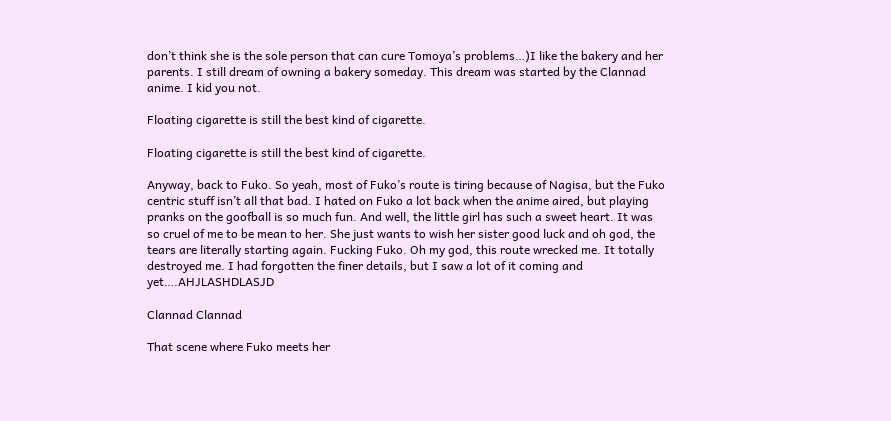don’t think she is the sole person that can cure Tomoya’s problems…)I like the bakery and her parents. I still dream of owning a bakery someday. This dream was started by the Clannad anime. I kid you not.

Floating cigarette is still the best kind of cigarette.

Floating cigarette is still the best kind of cigarette.

Anyway, back to Fuko. So yeah, most of Fuko’s route is tiring because of Nagisa, but the Fuko centric stuff isn’t all that bad. I hated on Fuko a lot back when the anime aired, but playing pranks on the goofball is so much fun. And well, the little girl has such a sweet heart. It was so cruel of me to be mean to her. She just wants to wish her sister good luck and oh god, the tears are literally starting again. Fucking Fuko. Oh my god, this route wrecked me. It totally destroyed me. I had forgotten the finer details, but I saw a lot of it coming and yet….AHJLASHDLASJD

Clannad Clannad

That scene where Fuko meets her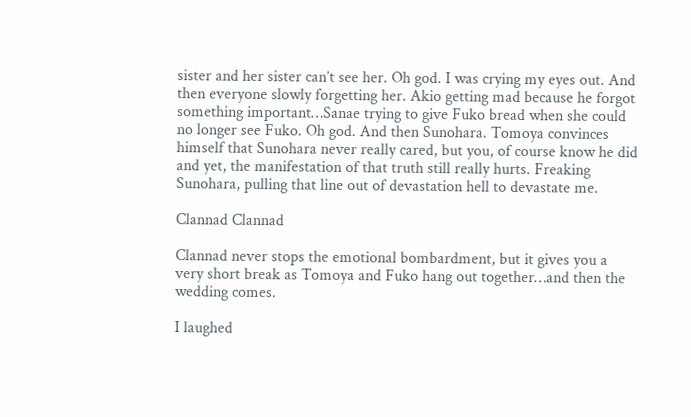sister and her sister can’t see her. Oh god. I was crying my eyes out. And then everyone slowly forgetting her. Akio getting mad because he forgot something important…Sanae trying to give Fuko bread when she could no longer see Fuko. Oh god. And then Sunohara. Tomoya convinces himself that Sunohara never really cared, but you, of course know he did and yet, the manifestation of that truth still really hurts. Freaking Sunohara, pulling that line out of devastation hell to devastate me.

Clannad Clannad

Clannad never stops the emotional bombardment, but it gives you a very short break as Tomoya and Fuko hang out together…and then the wedding comes.

I laughed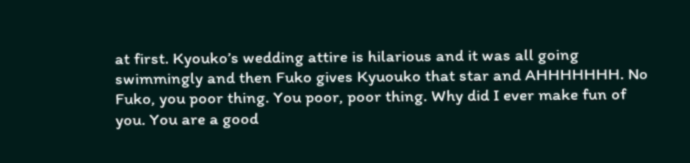at first. Kyouko’s wedding attire is hilarious and it was all going swimmingly and then Fuko gives Kyuouko that star and AHHHHHHH. No Fuko, you poor thing. You poor, poor thing. Why did I ever make fun of you. You are a good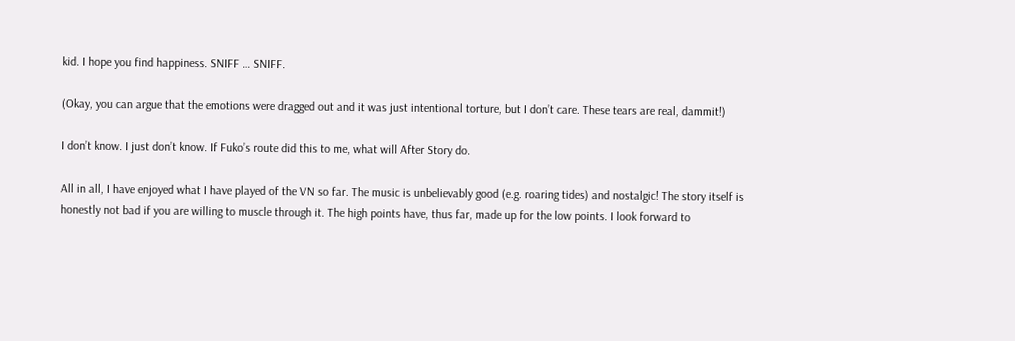kid. I hope you find happiness. SNIFF … SNIFF.

(Okay, you can argue that the emotions were dragged out and it was just intentional torture, but I don’t care. These tears are real, dammit!)

I don’t know. I just don’t know. If Fuko’s route did this to me, what will After Story do.

All in all, I have enjoyed what I have played of the VN so far. The music is unbelievably good (e.g. roaring tides) and nostalgic! The story itself is honestly not bad if you are willing to muscle through it. The high points have, thus far, made up for the low points. I look forward to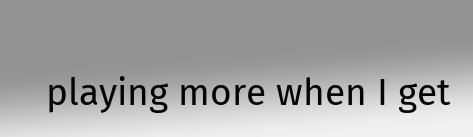playing more when I get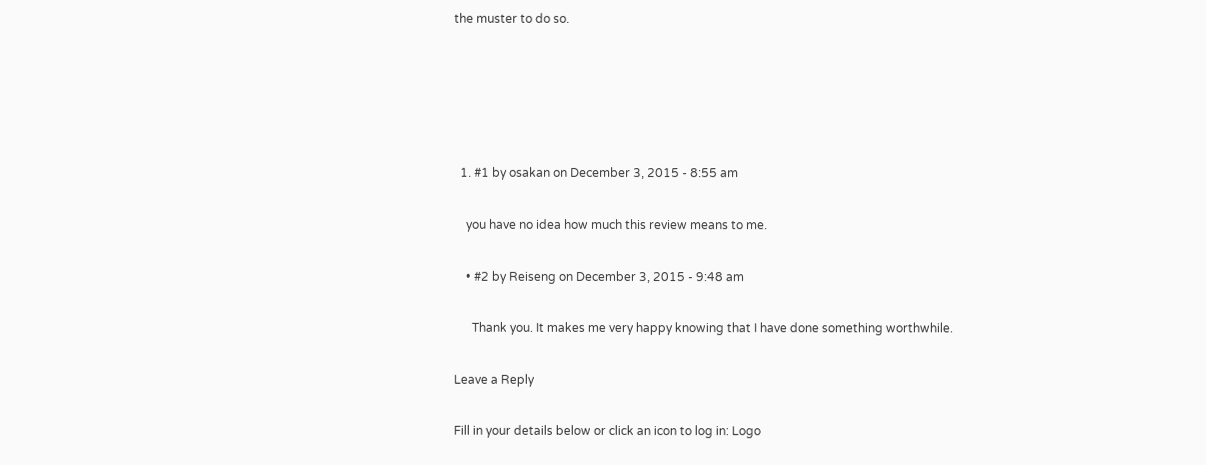the muster to do so.





  1. #1 by osakan on December 3, 2015 - 8:55 am

    you have no idea how much this review means to me.

    • #2 by Reiseng on December 3, 2015 - 9:48 am

      Thank you. It makes me very happy knowing that I have done something worthwhile.

Leave a Reply

Fill in your details below or click an icon to log in: Logo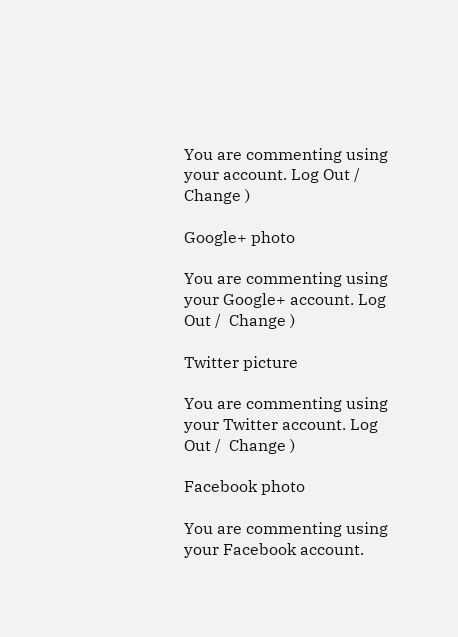You are commenting using your account. Log Out /  Change )

Google+ photo

You are commenting using your Google+ account. Log Out /  Change )

Twitter picture

You are commenting using your Twitter account. Log Out /  Change )

Facebook photo

You are commenting using your Facebook account.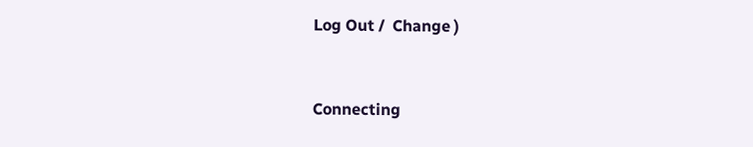Log Out /  Change )


Connecting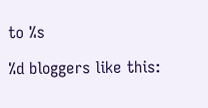to %s

%d bloggers like this: